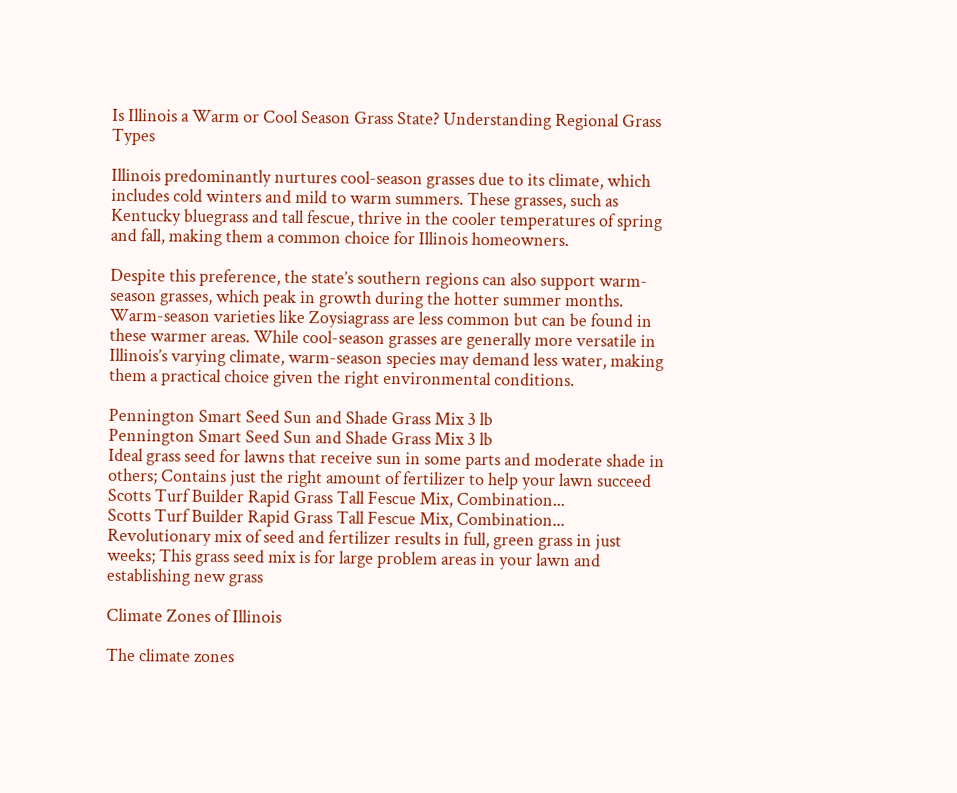Is Illinois a Warm or Cool Season Grass State? Understanding Regional Grass Types

Illinois predominantly nurtures cool-season grasses due to its climate, which includes cold winters and mild to warm summers. These grasses, such as Kentucky bluegrass and tall fescue, thrive in the cooler temperatures of spring and fall, making them a common choice for Illinois homeowners.

Despite this preference, the state’s southern regions can also support warm-season grasses, which peak in growth during the hotter summer months. Warm-season varieties like Zoysiagrass are less common but can be found in these warmer areas. While cool-season grasses are generally more versatile in Illinois’s varying climate, warm-season species may demand less water, making them a practical choice given the right environmental conditions.

Pennington Smart Seed Sun and Shade Grass Mix 3 lb
Pennington Smart Seed Sun and Shade Grass Mix 3 lb
Ideal grass seed for lawns that receive sun in some parts and moderate shade in others; Contains just the right amount of fertilizer to help your lawn succeed
Scotts Turf Builder Rapid Grass Tall Fescue Mix, Combination...
Scotts Turf Builder Rapid Grass Tall Fescue Mix, Combination...
Revolutionary mix of seed and fertilizer results in full, green grass in just weeks; This grass seed mix is for large problem areas in your lawn and establishing new grass

Climate Zones of Illinois

The climate zones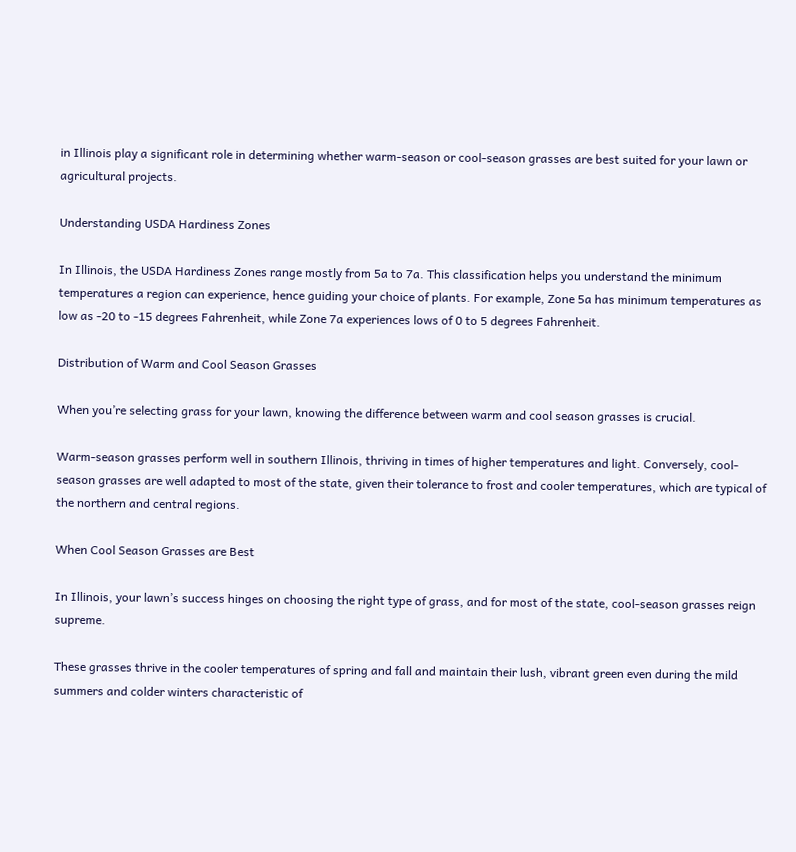in Illinois play a significant role in determining whether warm-season or cool-season grasses are best suited for your lawn or agricultural projects.

Understanding USDA Hardiness Zones

In Illinois, the USDA Hardiness Zones range mostly from 5a to 7a. This classification helps you understand the minimum temperatures a region can experience, hence guiding your choice of plants. For example, Zone 5a has minimum temperatures as low as -20 to -15 degrees Fahrenheit, while Zone 7a experiences lows of 0 to 5 degrees Fahrenheit.

Distribution of Warm and Cool Season Grasses

When you’re selecting grass for your lawn, knowing the difference between warm and cool season grasses is crucial.

Warm-season grasses perform well in southern Illinois, thriving in times of higher temperatures and light. Conversely, cool-season grasses are well adapted to most of the state, given their tolerance to frost and cooler temperatures, which are typical of the northern and central regions.

When Cool Season Grasses are Best

In Illinois, your lawn’s success hinges on choosing the right type of grass, and for most of the state, cool-season grasses reign supreme.

These grasses thrive in the cooler temperatures of spring and fall and maintain their lush, vibrant green even during the mild summers and colder winters characteristic of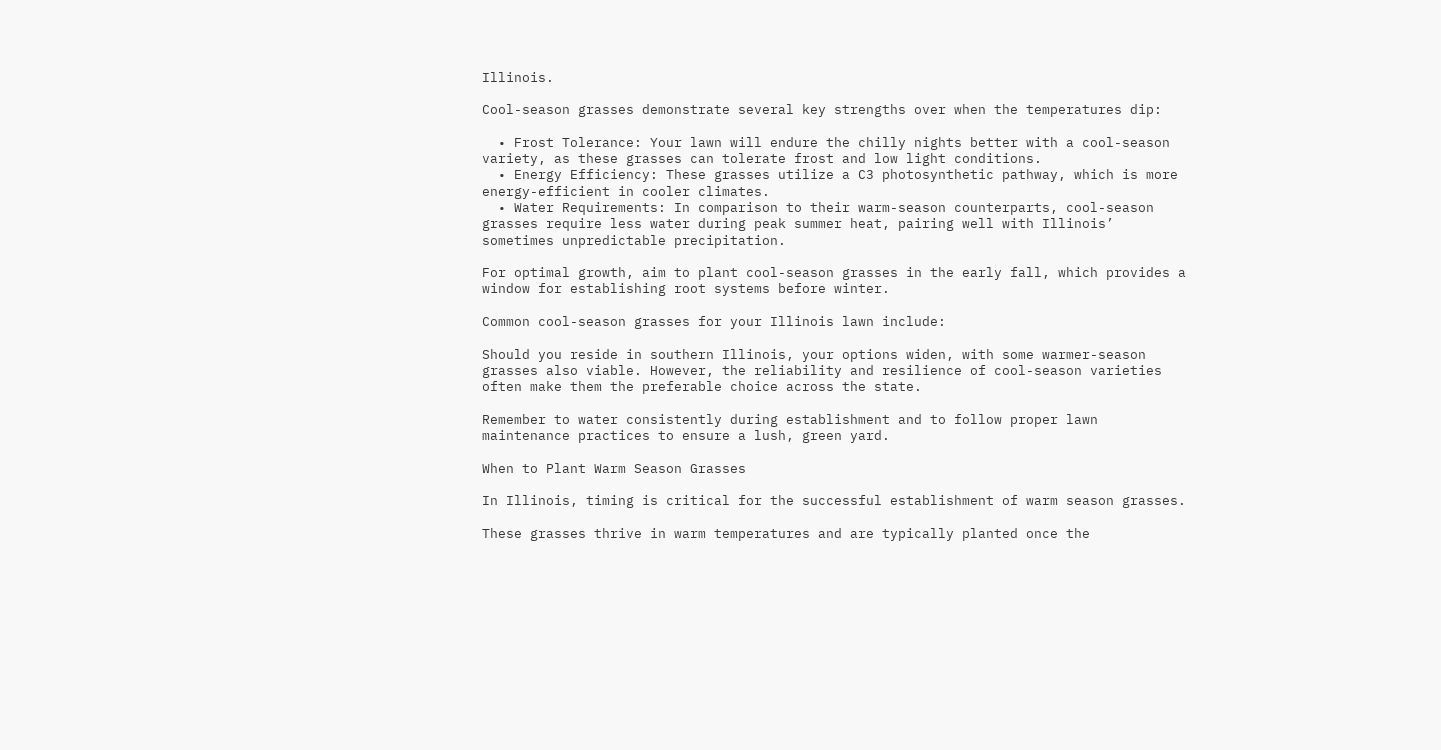Illinois.

Cool-season grasses demonstrate several key strengths over when the temperatures dip:

  • Frost Tolerance: Your lawn will endure the chilly nights better with a cool-season variety, as these grasses can tolerate frost and low light conditions.
  • Energy Efficiency: These grasses utilize a C3 photosynthetic pathway, which is more energy-efficient in cooler climates.
  • Water Requirements: In comparison to their warm-season counterparts, cool-season grasses require less water during peak summer heat, pairing well with Illinois’ sometimes unpredictable precipitation.

For optimal growth, aim to plant cool-season grasses in the early fall, which provides a window for establishing root systems before winter.

Common cool-season grasses for your Illinois lawn include:

Should you reside in southern Illinois, your options widen, with some warmer-season grasses also viable. However, the reliability and resilience of cool-season varieties often make them the preferable choice across the state.

Remember to water consistently during establishment and to follow proper lawn maintenance practices to ensure a lush, green yard.

When to Plant Warm Season Grasses

In Illinois, timing is critical for the successful establishment of warm season grasses.

These grasses thrive in warm temperatures and are typically planted once the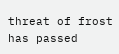threat of frost has passed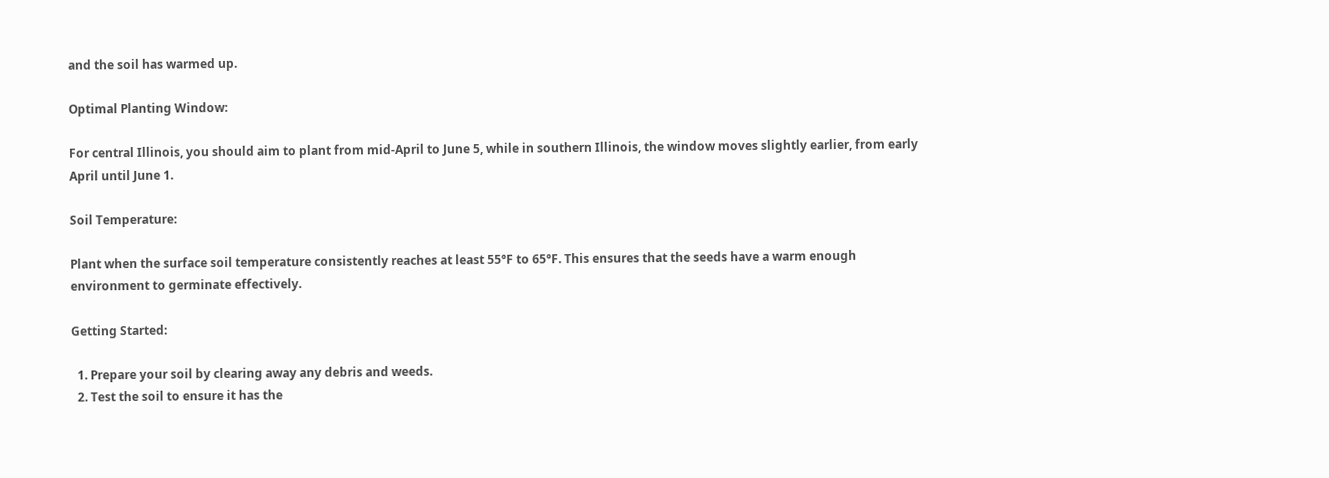and the soil has warmed up.

Optimal Planting Window:

For central Illinois, you should aim to plant from mid-April to June 5, while in southern Illinois, the window moves slightly earlier, from early April until June 1.

Soil Temperature:

Plant when the surface soil temperature consistently reaches at least 55°F to 65°F. This ensures that the seeds have a warm enough environment to germinate effectively.

Getting Started:

  1. Prepare your soil by clearing away any debris and weeds.
  2. Test the soil to ensure it has the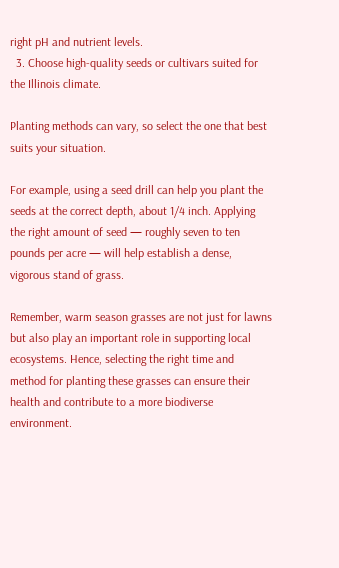right pH and nutrient levels.
  3. Choose high-quality seeds or cultivars suited for the Illinois climate.

Planting methods can vary, so select the one that best suits your situation.

For example, using a seed drill can help you plant the seeds at the correct depth, about 1/4 inch. Applying the right amount of seed — roughly seven to ten pounds per acre — will help establish a dense, vigorous stand of grass.

Remember, warm season grasses are not just for lawns but also play an important role in supporting local ecosystems. Hence, selecting the right time and method for planting these grasses can ensure their health and contribute to a more biodiverse environment.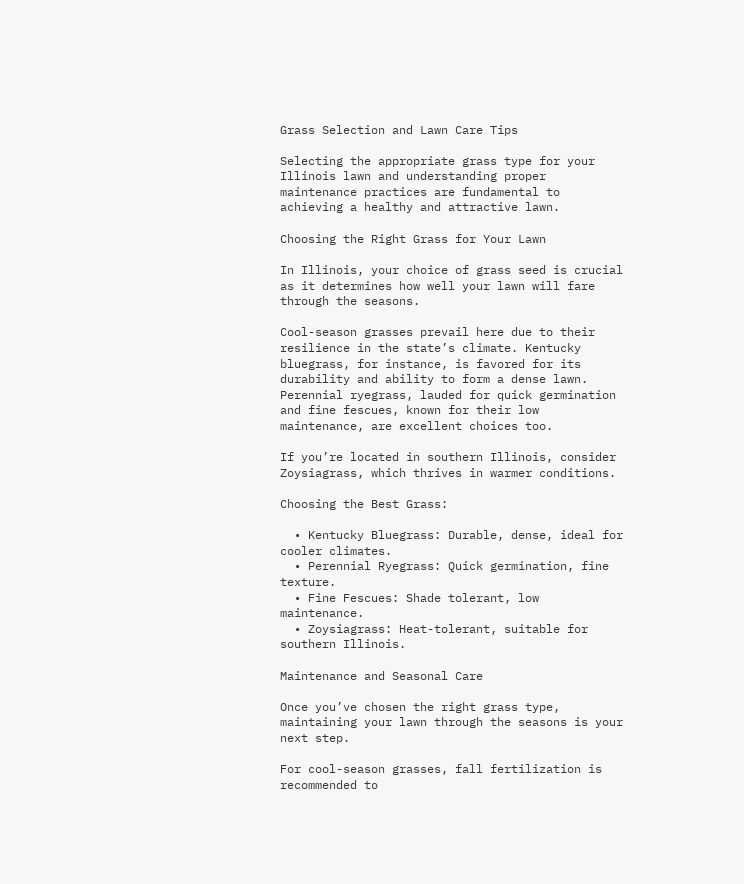Grass Selection and Lawn Care Tips

Selecting the appropriate grass type for your Illinois lawn and understanding proper maintenance practices are fundamental to achieving a healthy and attractive lawn.

Choosing the Right Grass for Your Lawn

In Illinois, your choice of grass seed is crucial as it determines how well your lawn will fare through the seasons.

Cool-season grasses prevail here due to their resilience in the state’s climate. Kentucky bluegrass, for instance, is favored for its durability and ability to form a dense lawn. Perennial ryegrass, lauded for quick germination and fine fescues, known for their low maintenance, are excellent choices too.

If you’re located in southern Illinois, consider Zoysiagrass, which thrives in warmer conditions.

Choosing the Best Grass:

  • Kentucky Bluegrass: Durable, dense, ideal for cooler climates.
  • Perennial Ryegrass: Quick germination, fine texture.
  • Fine Fescues: Shade tolerant, low maintenance.
  • Zoysiagrass: Heat-tolerant, suitable for southern Illinois.

Maintenance and Seasonal Care

Once you’ve chosen the right grass type, maintaining your lawn through the seasons is your next step.

For cool-season grasses, fall fertilization is recommended to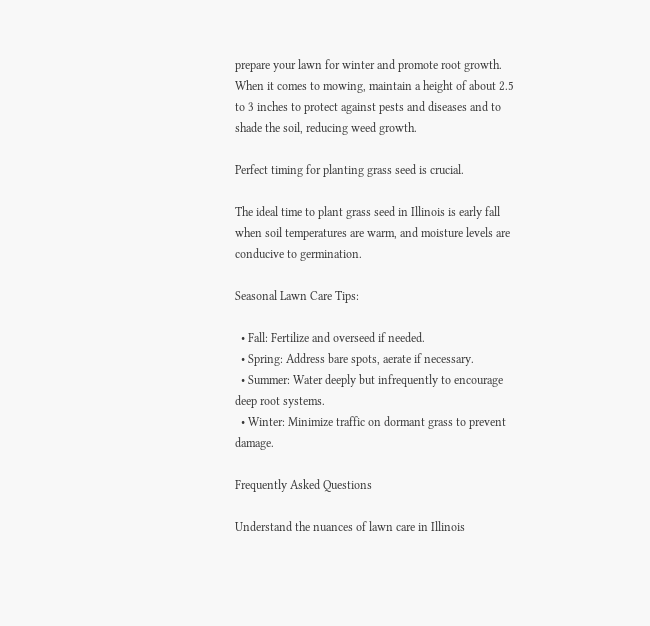prepare your lawn for winter and promote root growth. When it comes to mowing, maintain a height of about 2.5 to 3 inches to protect against pests and diseases and to shade the soil, reducing weed growth.

Perfect timing for planting grass seed is crucial.

The ideal time to plant grass seed in Illinois is early fall when soil temperatures are warm, and moisture levels are conducive to germination.

Seasonal Lawn Care Tips:

  • Fall: Fertilize and overseed if needed.
  • Spring: Address bare spots, aerate if necessary.
  • Summer: Water deeply but infrequently to encourage deep root systems.
  • Winter: Minimize traffic on dormant grass to prevent damage.

Frequently Asked Questions

Understand the nuances of lawn care in Illinois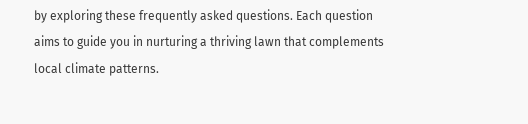by exploring these frequently asked questions. Each question aims to guide you in nurturing a thriving lawn that complements local climate patterns.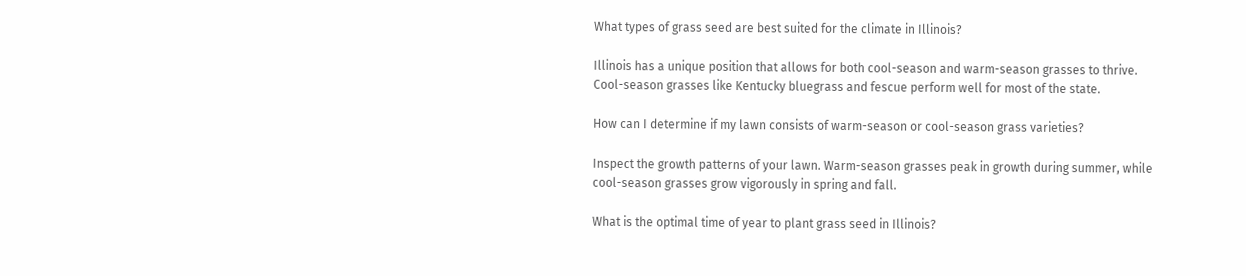What types of grass seed are best suited for the climate in Illinois?

Illinois has a unique position that allows for both cool-season and warm-season grasses to thrive. Cool-season grasses like Kentucky bluegrass and fescue perform well for most of the state.

How can I determine if my lawn consists of warm-season or cool-season grass varieties?

Inspect the growth patterns of your lawn. Warm-season grasses peak in growth during summer, while cool-season grasses grow vigorously in spring and fall.

What is the optimal time of year to plant grass seed in Illinois?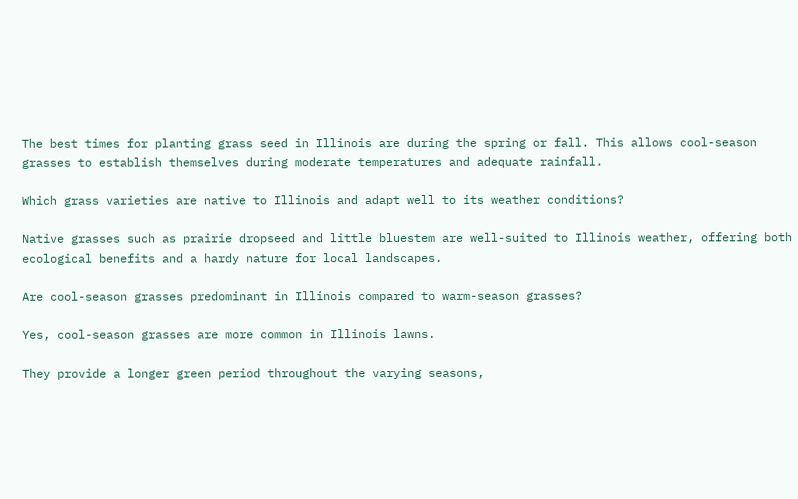The best times for planting grass seed in Illinois are during the spring or fall. This allows cool-season grasses to establish themselves during moderate temperatures and adequate rainfall.

Which grass varieties are native to Illinois and adapt well to its weather conditions?

Native grasses such as prairie dropseed and little bluestem are well-suited to Illinois weather, offering both ecological benefits and a hardy nature for local landscapes.

Are cool-season grasses predominant in Illinois compared to warm-season grasses?

Yes, cool-season grasses are more common in Illinois lawns.

They provide a longer green period throughout the varying seasons,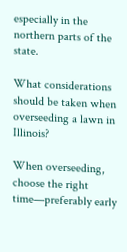especially in the northern parts of the state.

What considerations should be taken when overseeding a lawn in Illinois?

When overseeding, choose the right time—preferably early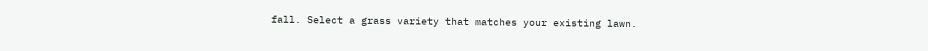fall. Select a grass variety that matches your existing lawn.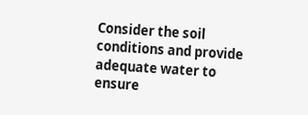Consider the soil conditions and provide adequate water to ensure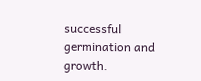successful germination and growth.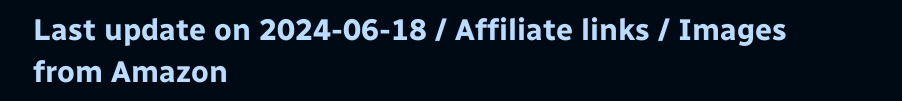Last update on 2024-06-18 / Affiliate links / Images from Amazon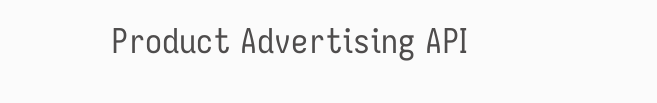Product Advertising API